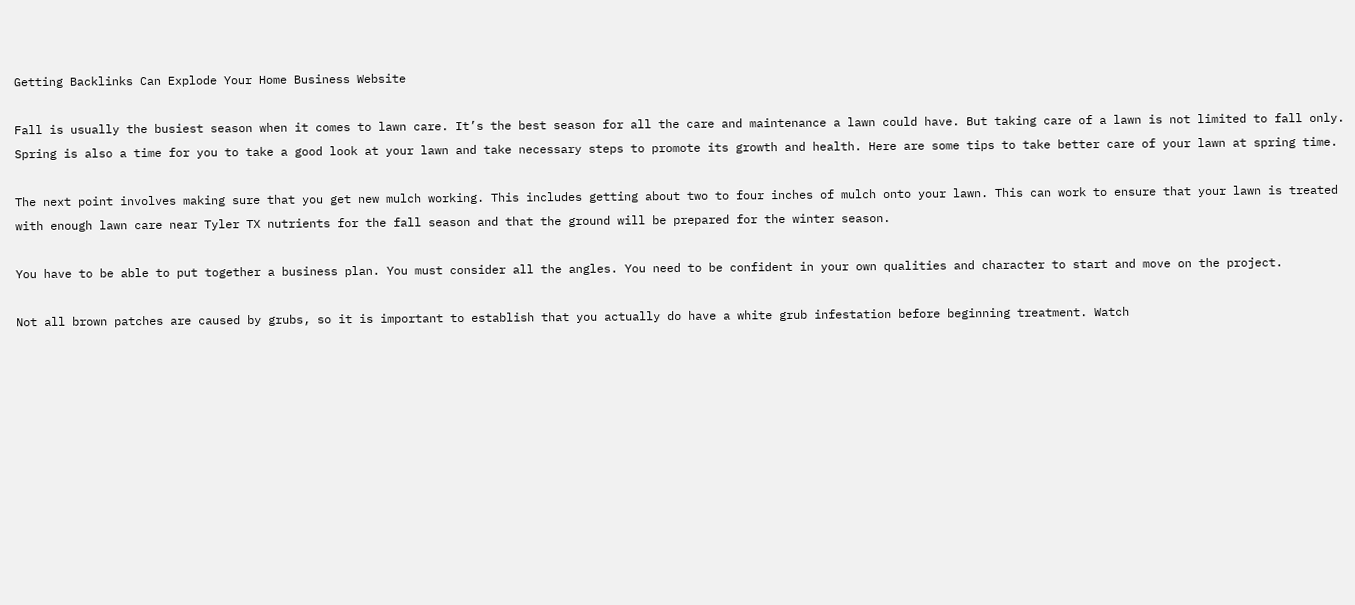Getting Backlinks Can Explode Your Home Business Website

Fall is usually the busiest season when it comes to lawn care. It’s the best season for all the care and maintenance a lawn could have. But taking care of a lawn is not limited to fall only. Spring is also a time for you to take a good look at your lawn and take necessary steps to promote its growth and health. Here are some tips to take better care of your lawn at spring time.

The next point involves making sure that you get new mulch working. This includes getting about two to four inches of mulch onto your lawn. This can work to ensure that your lawn is treated with enough lawn care near Tyler TX nutrients for the fall season and that the ground will be prepared for the winter season.

You have to be able to put together a business plan. You must consider all the angles. You need to be confident in your own qualities and character to start and move on the project.

Not all brown patches are caused by grubs, so it is important to establish that you actually do have a white grub infestation before beginning treatment. Watch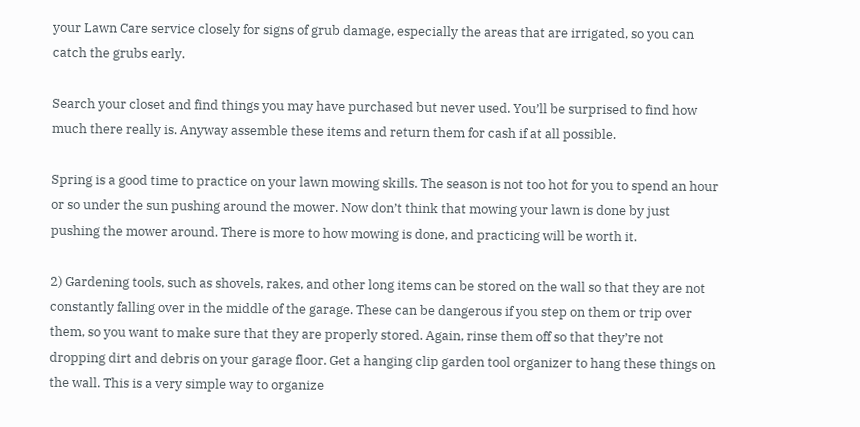your Lawn Care service closely for signs of grub damage, especially the areas that are irrigated, so you can catch the grubs early.

Search your closet and find things you may have purchased but never used. You’ll be surprised to find how much there really is. Anyway assemble these items and return them for cash if at all possible.

Spring is a good time to practice on your lawn mowing skills. The season is not too hot for you to spend an hour or so under the sun pushing around the mower. Now don’t think that mowing your lawn is done by just pushing the mower around. There is more to how mowing is done, and practicing will be worth it.

2) Gardening tools, such as shovels, rakes, and other long items can be stored on the wall so that they are not constantly falling over in the middle of the garage. These can be dangerous if you step on them or trip over them, so you want to make sure that they are properly stored. Again, rinse them off so that they’re not dropping dirt and debris on your garage floor. Get a hanging clip garden tool organizer to hang these things on the wall. This is a very simple way to organize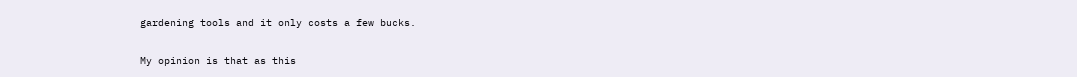gardening tools and it only costs a few bucks.

My opinion is that as this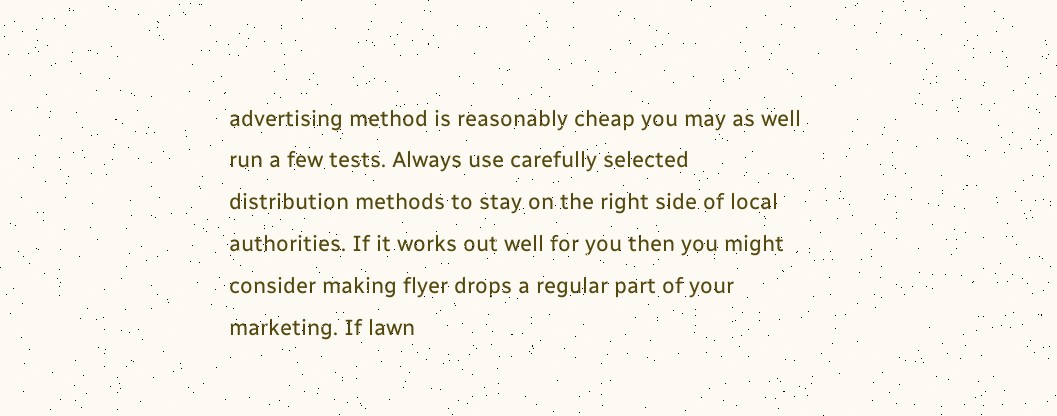advertising method is reasonably cheap you may as well run a few tests. Always use carefully selected distribution methods to stay on the right side of local authorities. If it works out well for you then you might consider making flyer drops a regular part of your marketing. If lawn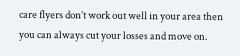care flyers don’t work out well in your area then you can always cut your losses and move on.